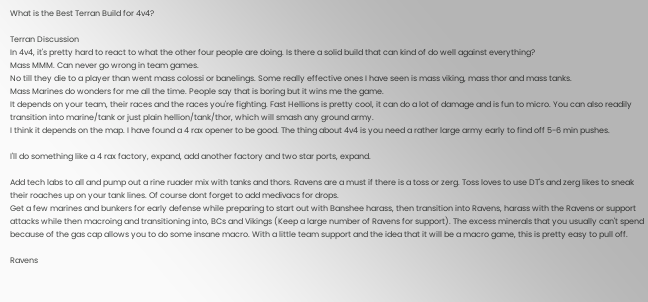What is the Best Terran Build for 4v4?

Terran Discussion
In 4v4, it's pretty hard to react to what the other four people are doing. Is there a solid build that can kind of do well against everything?
Mass MMM. Can never go wrong in team games.
No till they die to a player than went mass colossi or banelings. Some really effective ones I have seen is mass viking, mass thor and mass tanks.
Mass Marines do wonders for me all the time. People say that is boring but it wins me the game.
It depends on your team, their races and the races you're fighting. Fast Hellions is pretty cool, it can do a lot of damage and is fun to micro. You can also readily transition into marine/tank or just plain hellion/tank/thor, which will smash any ground army.
I think it depends on the map. I have found a 4 rax opener to be good. The thing about 4v4 is you need a rather large army early to find off 5-6 min pushes.

I'll do something like a 4 rax factory, expand, add another factory and two star ports, expand.

Add tech labs to all and pump out a rine ruader mix with tanks and thors. Ravens are a must if there is a toss or zerg. Toss loves to use DT's and zerg likes to sneak their roaches up on your tank lines. Of course dont forget to add medivacs for drops.
Get a few marines and bunkers for early defense while preparing to start out with Banshee harass, then transition into Ravens, harass with the Ravens or support attacks while then macroing and transitioning into, BCs and Vikings (Keep a large number of Ravens for support). The excess minerals that you usually can't spend because of the gas cap allows you to do some insane macro. With a little team support and the idea that it will be a macro game, this is pretty easy to pull off.

Ravens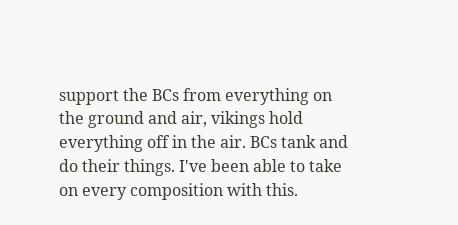support the BCs from everything on the ground and air, vikings hold everything off in the air. BCs tank and do their things. I've been able to take on every composition with this.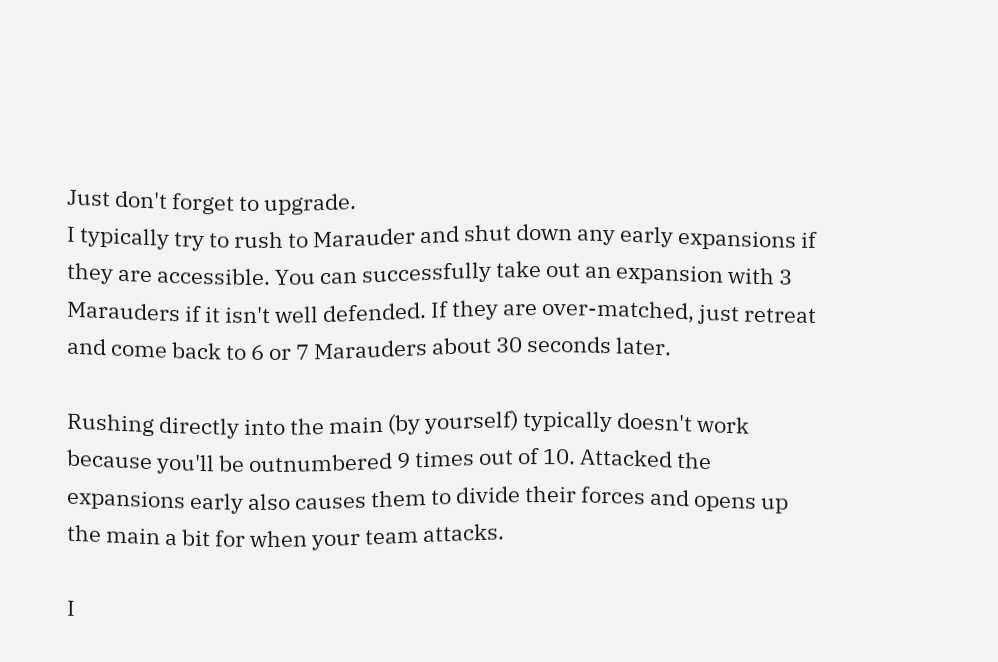Just don't forget to upgrade.
I typically try to rush to Marauder and shut down any early expansions if they are accessible. You can successfully take out an expansion with 3 Marauders if it isn't well defended. If they are over-matched, just retreat and come back to 6 or 7 Marauders about 30 seconds later.

Rushing directly into the main (by yourself) typically doesn't work because you'll be outnumbered 9 times out of 10. Attacked the expansions early also causes them to divide their forces and opens up the main a bit for when your team attacks.

I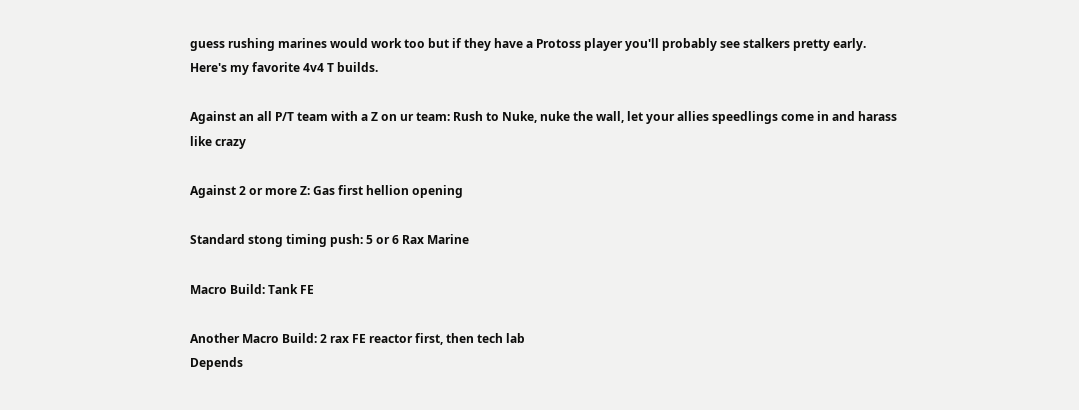guess rushing marines would work too but if they have a Protoss player you'll probably see stalkers pretty early.
Here's my favorite 4v4 T builds.

Against an all P/T team with a Z on ur team: Rush to Nuke, nuke the wall, let your allies speedlings come in and harass like crazy

Against 2 or more Z: Gas first hellion opening

Standard stong timing push: 5 or 6 Rax Marine

Macro Build: Tank FE

Another Macro Build: 2 rax FE reactor first, then tech lab
Depends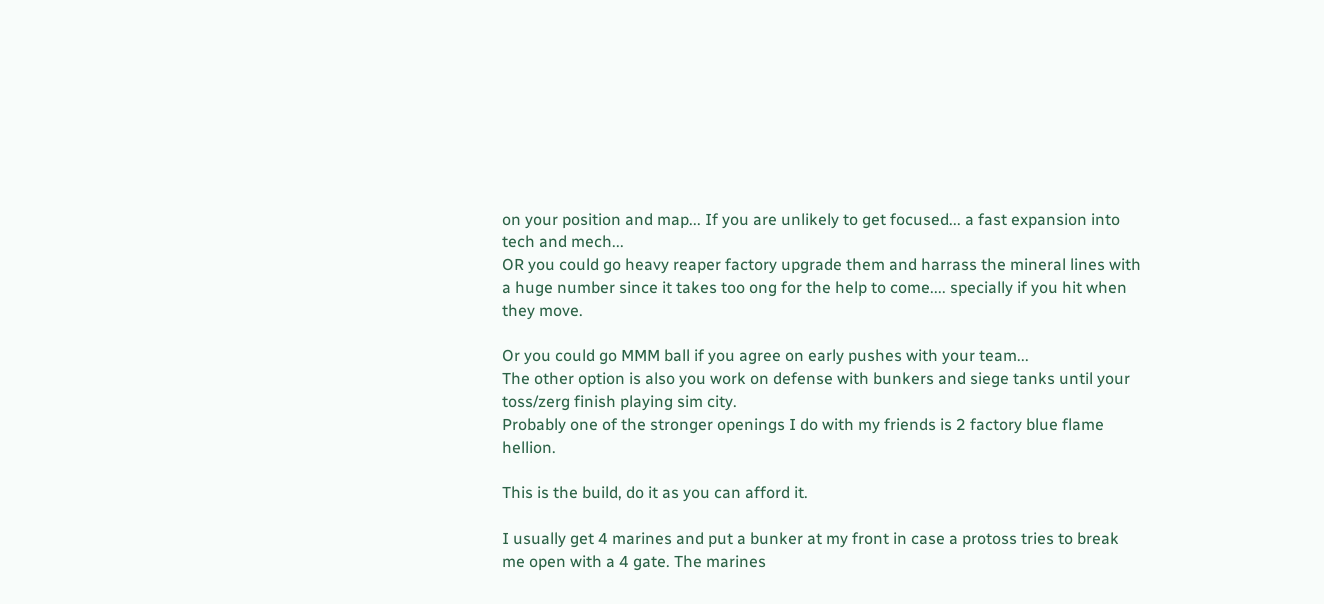on your position and map... If you are unlikely to get focused... a fast expansion into tech and mech...
OR you could go heavy reaper factory upgrade them and harrass the mineral lines with a huge number since it takes too ong for the help to come.... specially if you hit when they move.

Or you could go MMM ball if you agree on early pushes with your team...
The other option is also you work on defense with bunkers and siege tanks until your toss/zerg finish playing sim city.
Probably one of the stronger openings I do with my friends is 2 factory blue flame hellion.

This is the build, do it as you can afford it.

I usually get 4 marines and put a bunker at my front in case a protoss tries to break me open with a 4 gate. The marines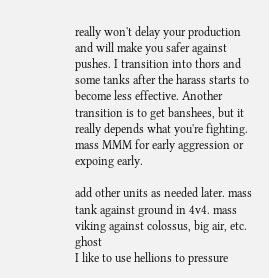really won't delay your production and will make you safer against pushes. I transition into thors and some tanks after the harass starts to become less effective. Another transition is to get banshees, but it really depends what you're fighting.
mass MMM for early aggression or expoing early.

add other units as needed later. mass tank against ground in 4v4. mass viking against colossus, big air, etc. ghost
I like to use hellions to pressure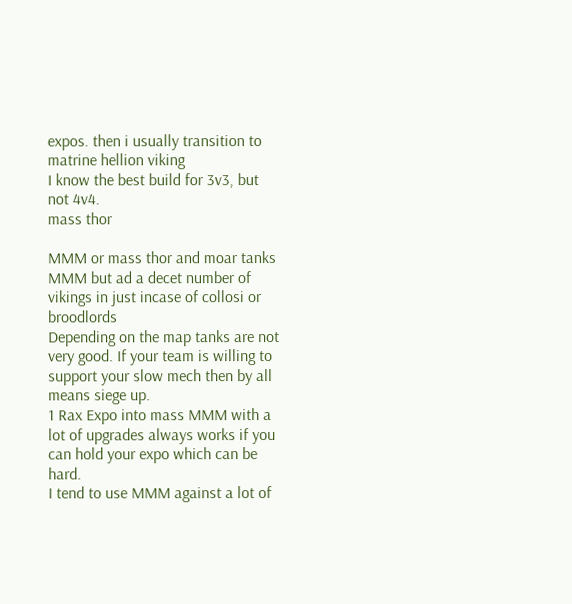expos. then i usually transition to matrine hellion viking
I know the best build for 3v3, but not 4v4.
mass thor

MMM or mass thor and moar tanks
MMM but ad a decet number of vikings in just incase of collosi or broodlords
Depending on the map tanks are not very good. If your team is willing to support your slow mech then by all means siege up.
1 Rax Expo into mass MMM with a lot of upgrades always works if you can hold your expo which can be hard.
I tend to use MMM against a lot of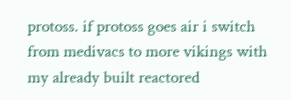protoss. if protoss goes air i switch from medivacs to more vikings with my already built reactored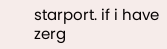starport. if i have zerg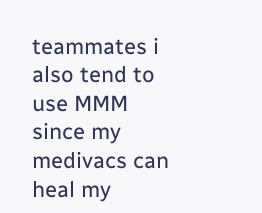teammates i also tend to use MMM since my medivacs can heal my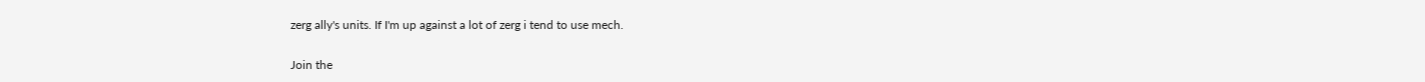zerg ally's units. If I'm up against a lot of zerg i tend to use mech.

Join the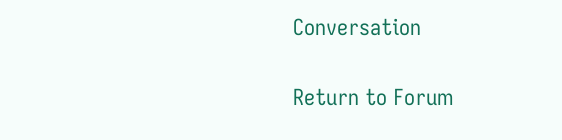Conversation

Return to Forum